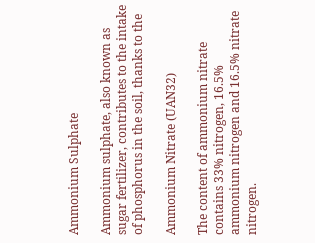Ammonium Sulphate

Ammonium sulphate, also known as sugar fertilizer, contributes to the intake of phosphorus in the soil, thanks to the

Ammonium Nitrate (UAN32)

The content of ammonium nitrate contains 33% nitrogen, 16.5% ammonium nitrogen and 16.5% nitrate nitrogen.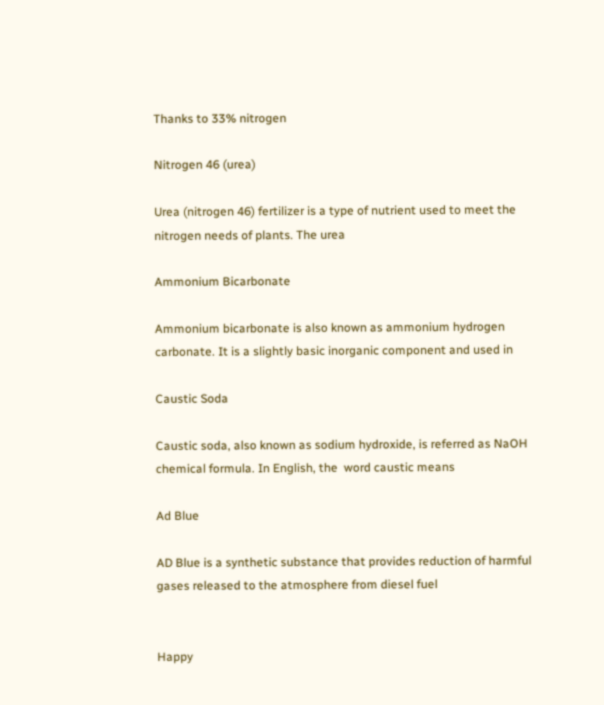Thanks to 33% nitrogen

Nitrogen 46 (urea)

Urea (nitrogen 46) fertilizer is a type of nutrient used to meet the nitrogen needs of plants. The urea

Ammonium Bicarbonate

Ammonium bicarbonate is also known as ammonium hydrogen carbonate. It is a slightly basic inorganic component and used in

Caustic Soda

Caustic soda, also known as sodium hydroxide, is referred as NaOH chemical formula. In English, the  word caustic means

Ad Blue

AD Blue is a synthetic substance that provides reduction of harmful gases released to the atmosphere from diesel fuel


Happy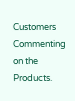Customers
Commenting on the Products.